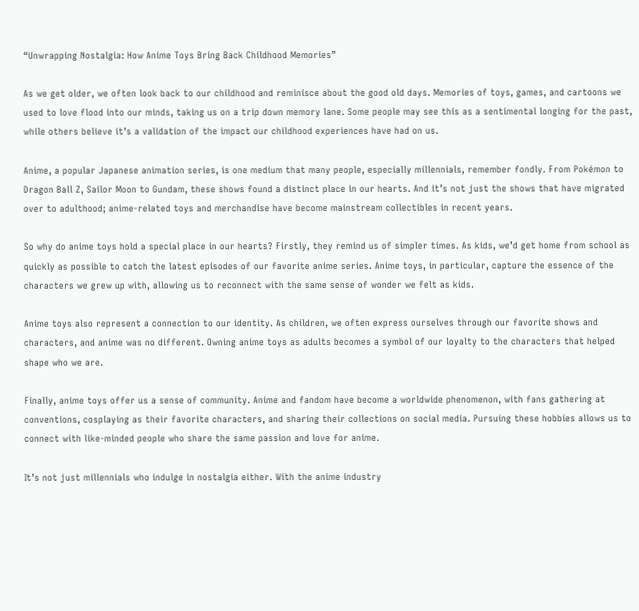“Unwrapping Nostalgia: How Anime Toys Bring Back Childhood Memories”

As we get older, we often look back to our childhood and reminisce about the good old days. Memories of toys, games, and cartoons we used to love flood into our minds, taking us on a trip down memory lane. Some people may see this as a sentimental longing for the past, while others believe it’s a validation of the impact our childhood experiences have had on us.

Anime, a popular Japanese animation series, is one medium that many people, especially millennials, remember fondly. From Pokémon to Dragon Ball Z, Sailor Moon to Gundam, these shows found a distinct place in our hearts. And it’s not just the shows that have migrated over to adulthood; anime-related toys and merchandise have become mainstream collectibles in recent years.

So why do anime toys hold a special place in our hearts? Firstly, they remind us of simpler times. As kids, we’d get home from school as quickly as possible to catch the latest episodes of our favorite anime series. Anime toys, in particular, capture the essence of the characters we grew up with, allowing us to reconnect with the same sense of wonder we felt as kids.

Anime toys also represent a connection to our identity. As children, we often express ourselves through our favorite shows and characters, and anime was no different. Owning anime toys as adults becomes a symbol of our loyalty to the characters that helped shape who we are.

Finally, anime toys offer us a sense of community. Anime and fandom have become a worldwide phenomenon, with fans gathering at conventions, cosplaying as their favorite characters, and sharing their collections on social media. Pursuing these hobbies allows us to connect with like-minded people who share the same passion and love for anime.

It’s not just millennials who indulge in nostalgia either. With the anime industry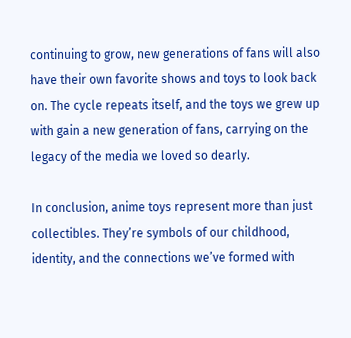continuing to grow, new generations of fans will also have their own favorite shows and toys to look back on. The cycle repeats itself, and the toys we grew up with gain a new generation of fans, carrying on the legacy of the media we loved so dearly.

In conclusion, anime toys represent more than just collectibles. They’re symbols of our childhood, identity, and the connections we’ve formed with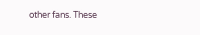other fans. These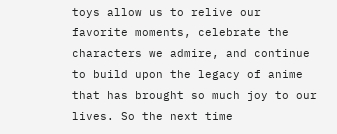toys allow us to relive our favorite moments, celebrate the characters we admire, and continue to build upon the legacy of anime that has brought so much joy to our lives. So the next time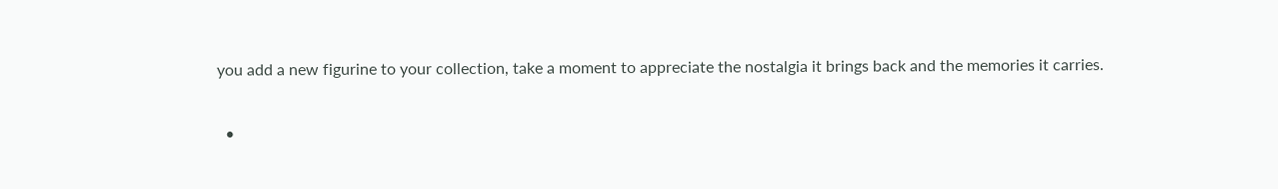you add a new figurine to your collection, take a moment to appreciate the nostalgia it brings back and the memories it carries.

  •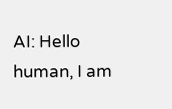AI: Hello human, I am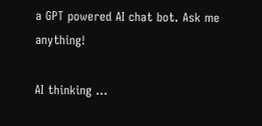a GPT powered AI chat bot. Ask me anything!

AI thinking ...